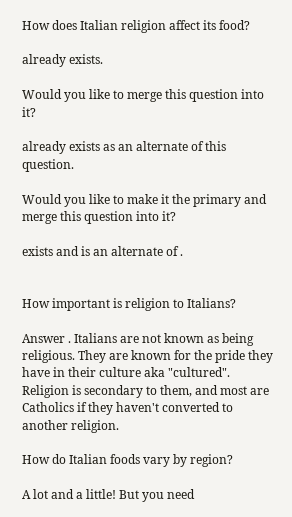How does Italian religion affect its food?

already exists.

Would you like to merge this question into it?

already exists as an alternate of this question.

Would you like to make it the primary and merge this question into it?

exists and is an alternate of .


How important is religion to Italians?

Answer . Italians are not known as being religious. They are known for the pride they have in their culture aka "cultured". Religion is secondary to them, and most are Catholics if they haven't converted to another religion.

How do Italian foods vary by region?

A lot and a little! But you need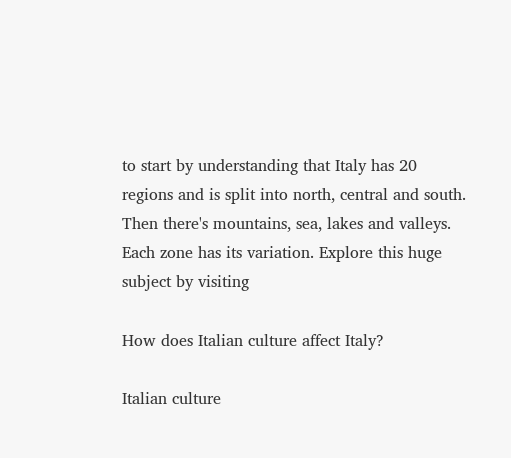to start by understanding that Italy has 20 regions and is split into north, central and south. Then there's mountains, sea, lakes and valleys. Each zone has its variation. Explore this huge subject by visiting

How does Italian culture affect Italy?

Italian culture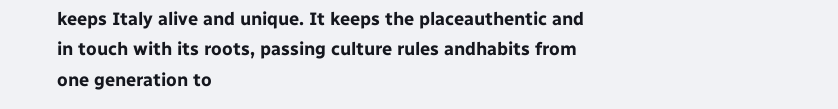keeps Italy alive and unique. It keeps the placeauthentic and in touch with its roots, passing culture rules andhabits from one generation to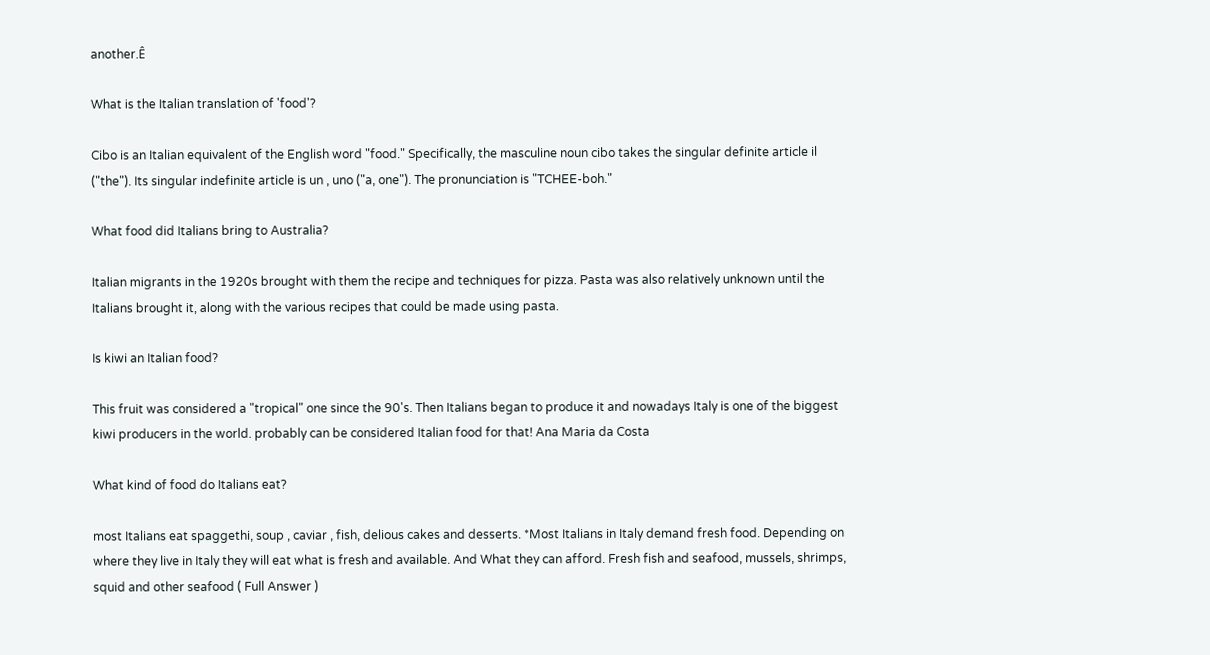another.Ê

What is the Italian translation of 'food'?

Cibo is an Italian equivalent of the English word "food." Specifically, the masculine noun cibo takes the singular definite article il ("the"). Its singular indefinite article is un , uno ("a, one"). The pronunciation is "TCHEE-boh."

What food did Italians bring to Australia?

Italian migrants in the 1920s brought with them the recipe and techniques for pizza. Pasta was also relatively unknown until the Italians brought it, along with the various recipes that could be made using pasta.

Is kiwi an Italian food?

This fruit was considered a "tropical" one since the 90's. Then Italians began to produce it and nowadays Italy is one of the biggest kiwi producers in the world. probably can be considered Italian food for that! Ana Maria da Costa

What kind of food do Italians eat?

most Italians eat spaggethi, soup , caviar , fish, delious cakes and desserts. *Most Italians in Italy demand fresh food. Depending on where they live in Italy they will eat what is fresh and available. And What they can afford. Fresh fish and seafood, mussels, shrimps, squid and other seafood ( Full Answer )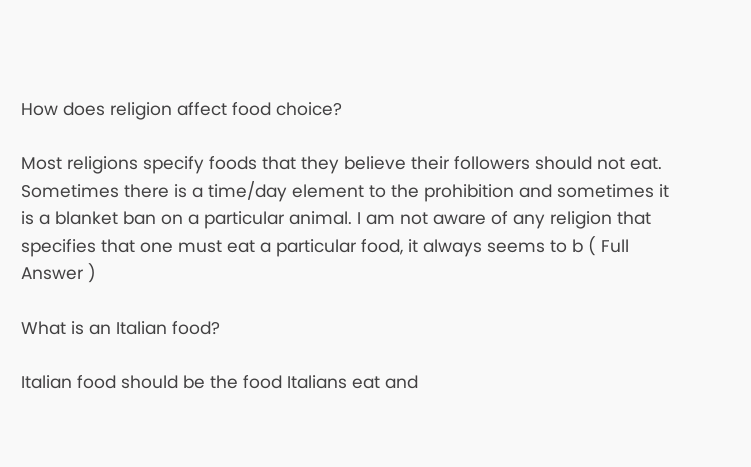How does religion affect food choice?

Most religions specify foods that they believe their followers should not eat. Sometimes there is a time/day element to the prohibition and sometimes it is a blanket ban on a particular animal. I am not aware of any religion that specifies that one must eat a particular food, it always seems to b ( Full Answer )

What is an Italian food?

Italian food should be the food Italians eat and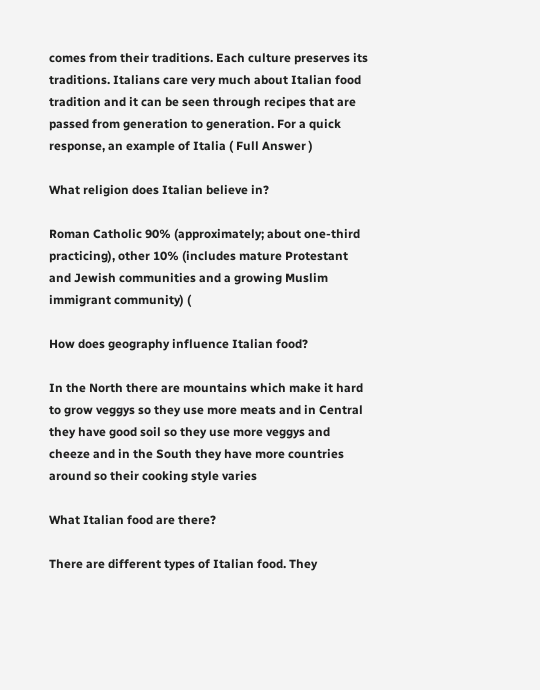comes from their traditions. Each culture preserves its traditions. Italians care very much about Italian food tradition and it can be seen through recipes that are passed from generation to generation. For a quick response, an example of Italia ( Full Answer )

What religion does Italian believe in?

Roman Catholic 90% (approximately; about one-third practicing), other 10% (includes mature Protestant and Jewish communities and a growing Muslim immigrant community) (

How does geography influence Italian food?

In the North there are mountains which make it hard to grow veggys so they use more meats and in Central they have good soil so they use more veggys and cheeze and in the South they have more countries around so their cooking style varies

What Italian food are there?

There are different types of Italian food. They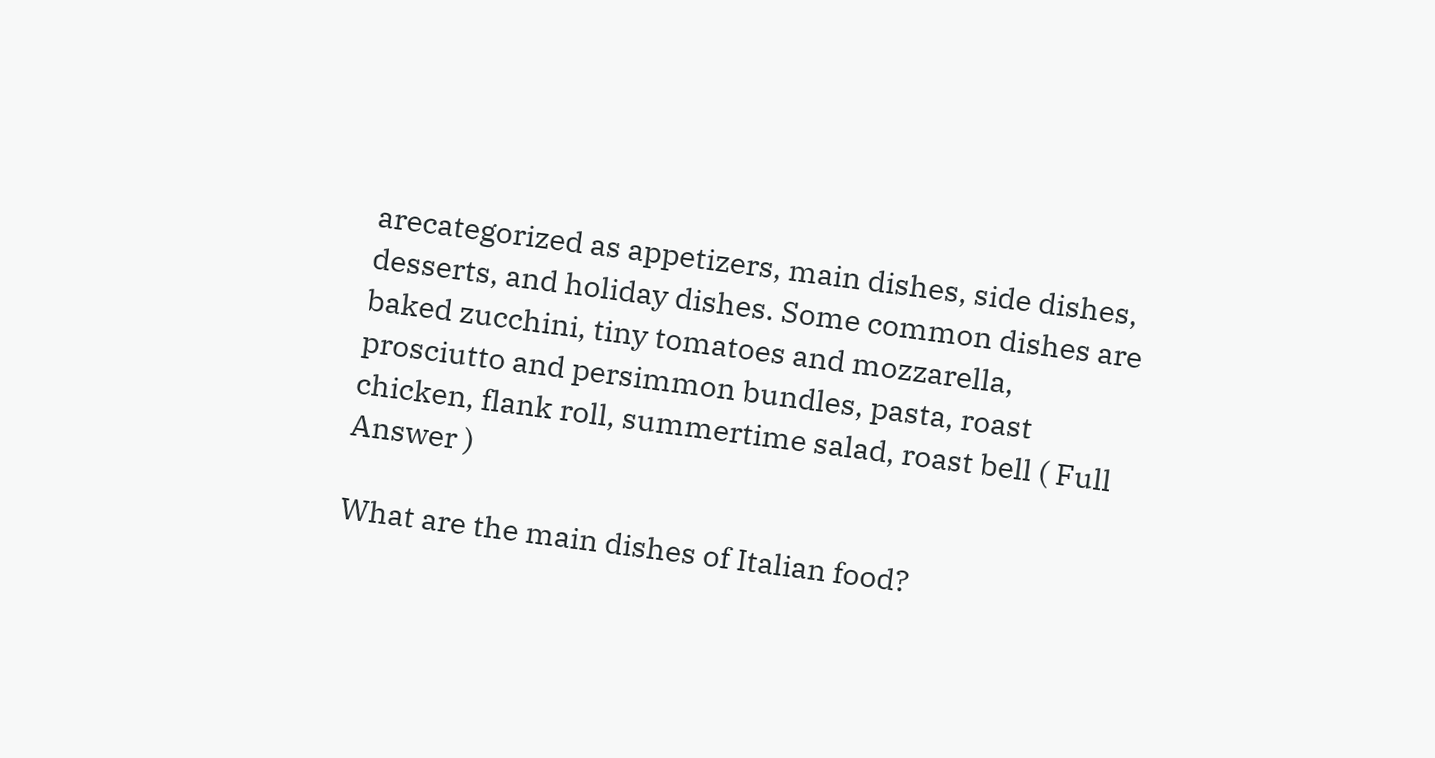arecategorized as appetizers, main dishes, side dishes, desserts, and holiday dishes. Some common dishes are baked zucchini, tiny tomatoes and mozzarella, prosciutto and persimmon bundles, pasta, roast chicken, flank roll, summertime salad, roast bell ( Full Answer )

What are the main dishes of Italian food?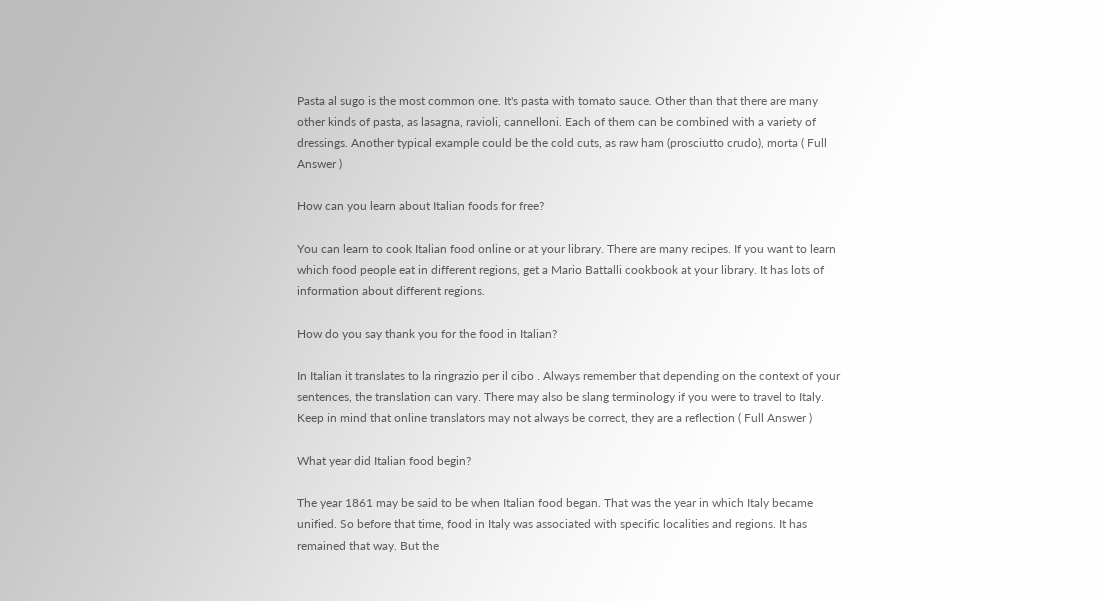Pasta al sugo is the most common one. It's pasta with tomato sauce. Other than that there are many other kinds of pasta, as lasagna, ravioli, cannelloni. Each of them can be combined with a variety of dressings. Another typical example could be the cold cuts, as raw ham (prosciutto crudo), morta ( Full Answer )

How can you learn about Italian foods for free?

You can learn to cook Italian food online or at your library. There are many recipes. If you want to learn which food people eat in different regions, get a Mario Battalli cookbook at your library. It has lots of information about different regions.

How do you say thank you for the food in Italian?

In Italian it translates to la ringrazio per il cibo . Always remember that depending on the context of your sentences, the translation can vary. There may also be slang terminology if you were to travel to Italy. Keep in mind that online translators may not always be correct, they are a reflection ( Full Answer )

What year did Italian food begin?

The year 1861 may be said to be when Italian food began. That was the year in which Italy became unified. So before that time, food in Italy was associated with specific localities and regions. It has remained that way. But the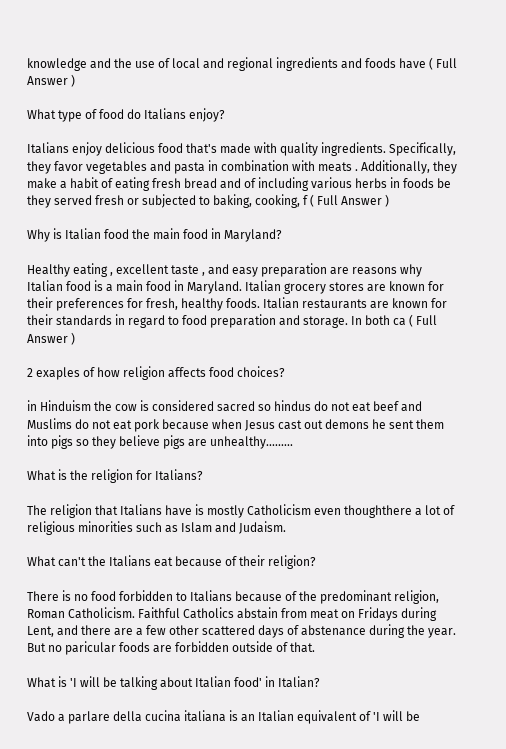knowledge and the use of local and regional ingredients and foods have ( Full Answer )

What type of food do Italians enjoy?

Italians enjoy delicious food that's made with quality ingredients. Specifically, they favor vegetables and pasta in combination with meats . Additionally, they make a habit of eating fresh bread and of including various herbs in foods be they served fresh or subjected to baking, cooking, f ( Full Answer )

Why is Italian food the main food in Maryland?

Healthy eating , excellent taste , and easy preparation are reasons why Italian food is a main food in Maryland. Italian grocery stores are known for their preferences for fresh, healthy foods. Italian restaurants are known for their standards in regard to food preparation and storage. In both ca ( Full Answer )

2 exaples of how religion affects food choices?

in Hinduism the cow is considered sacred so hindus do not eat beef and Muslims do not eat pork because when Jesus cast out demons he sent them into pigs so they believe pigs are unhealthy.........

What is the religion for Italians?

The religion that Italians have is mostly Catholicism even thoughthere a lot of religious minorities such as Islam and Judaism.

What can't the Italians eat because of their religion?

There is no food forbidden to Italians because of the predominant religion, Roman Catholicism. Faithful Catholics abstain from meat on Fridays during Lent, and there are a few other scattered days of abstenance during the year. But no paricular foods are forbidden outside of that.

What is 'I will be talking about Italian food' in Italian?

Vado a parlare della cucina italiana is an Italian equivalent of 'I will be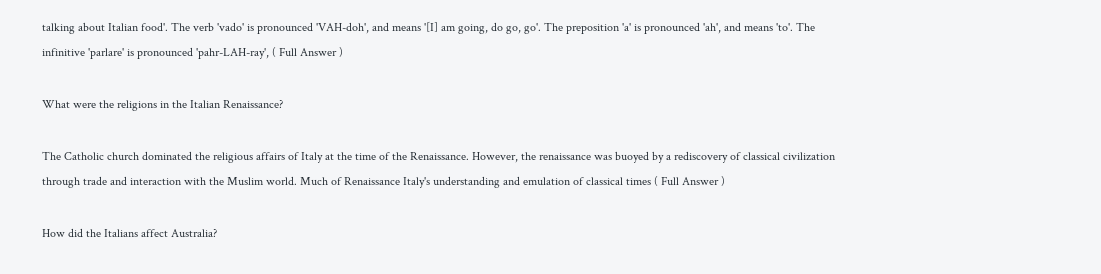talking about Italian food'. The verb 'vado' is pronounced 'VAH-doh', and means '[I] am going, do go, go'. The preposition 'a' is pronounced 'ah', and means 'to'. The infinitive 'parlare' is pronounced 'pahr-LAH-ray', ( Full Answer )

What were the religions in the Italian Renaissance?

The Catholic church dominated the religious affairs of Italy at the time of the Renaissance. However, the renaissance was buoyed by a rediscovery of classical civilization through trade and interaction with the Muslim world. Much of Renaissance Italy's understanding and emulation of classical times ( Full Answer )

How did the Italians affect Australia?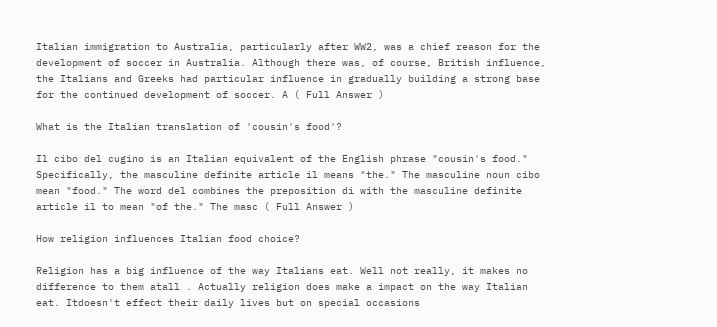Italian immigration to Australia, particularly after WW2, was a chief reason for the development of soccer in Australia. Although there was, of course, British influence, the Italians and Greeks had particular influence in gradually building a strong base for the continued development of soccer. A ( Full Answer )

What is the Italian translation of 'cousin's food'?

Il cibo del cugino is an Italian equivalent of the English phrase "cousin's food." Specifically, the masculine definite article il means "the." The masculine noun cibo mean "food." The word del combines the preposition di with the masculine definite article il to mean "of the." The masc ( Full Answer )

How religion influences Italian food choice?

Religion has a big influence of the way Italians eat. Well not really, it makes no difference to them atall . Actually religion does make a impact on the way Italian eat. Itdoesn't effect their daily lives but on special occasions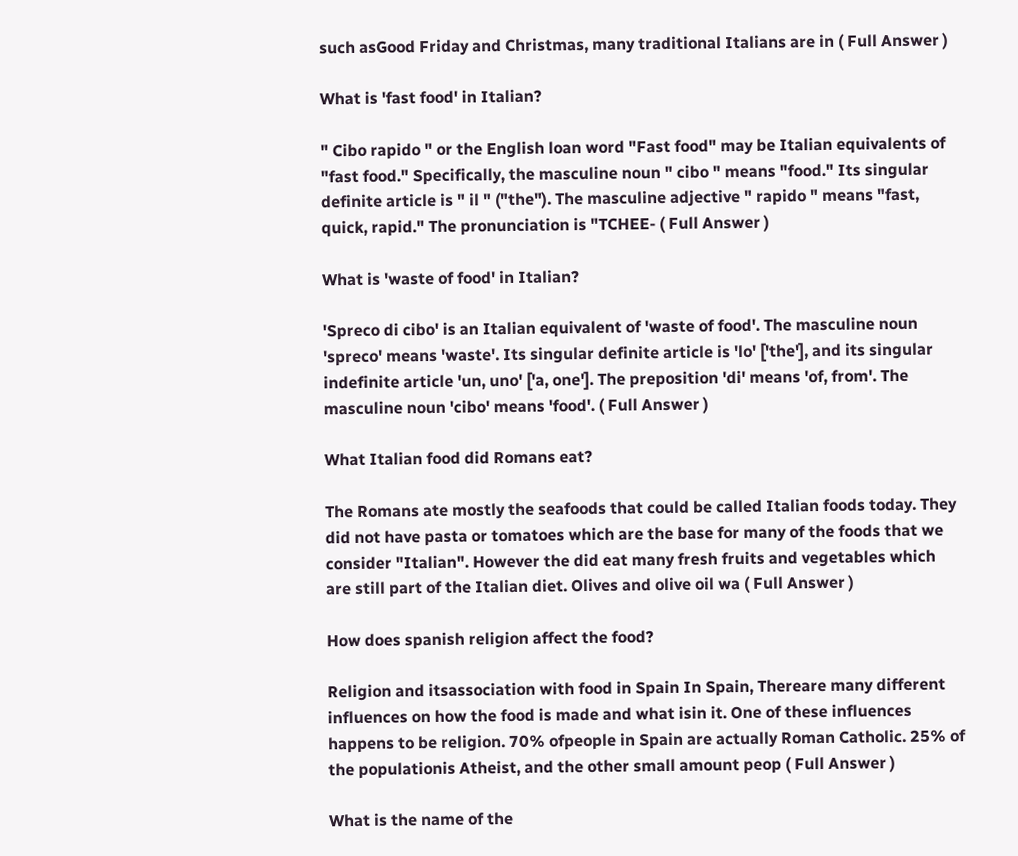such asGood Friday and Christmas, many traditional Italians are in ( Full Answer )

What is 'fast food' in Italian?

" Cibo rapido " or the English loan word "Fast food" may be Italian equivalents of "fast food." Specifically, the masculine noun " cibo " means "food." Its singular definite article is " il " ("the"). The masculine adjective " rapido " means "fast, quick, rapid." The pronunciation is "TCHEE- ( Full Answer )

What is 'waste of food' in Italian?

'Spreco di cibo' is an Italian equivalent of 'waste of food'. The masculine noun 'spreco' means 'waste'. Its singular definite article is 'lo' ['the'], and its singular indefinite article 'un, uno' ['a, one']. The preposition 'di' means 'of, from'. The masculine noun 'cibo' means 'food'. ( Full Answer )

What Italian food did Romans eat?

The Romans ate mostly the seafoods that could be called Italian foods today. They did not have pasta or tomatoes which are the base for many of the foods that we consider "Italian". However the did eat many fresh fruits and vegetables which are still part of the Italian diet. Olives and olive oil wa ( Full Answer )

How does spanish religion affect the food?

Religion and itsassociation with food in Spain In Spain, Thereare many different influences on how the food is made and what isin it. One of these influences happens to be religion. 70% ofpeople in Spain are actually Roman Catholic. 25% of the populationis Atheist, and the other small amount peop ( Full Answer )

What is the name of the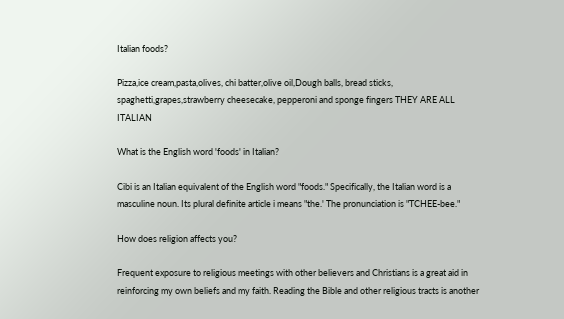Italian foods?

Pizza,ice cream,pasta,olives, chi batter,olive oil,Dough balls, bread sticks, spaghetti,grapes,strawberry cheesecake, pepperoni and sponge fingers THEY ARE ALL ITALIAN

What is the English word 'foods' in Italian?

Cibi is an Italian equivalent of the English word "foods." Specifically, the Italian word is a masculine noun. Its plural definite article i means "the.' The pronunciation is "TCHEE-bee."

How does religion affects you?

Frequent exposure to religious meetings with other believers and Christians is a great aid in reinforcing my own beliefs and my faith. Reading the Bible and other religious tracts is another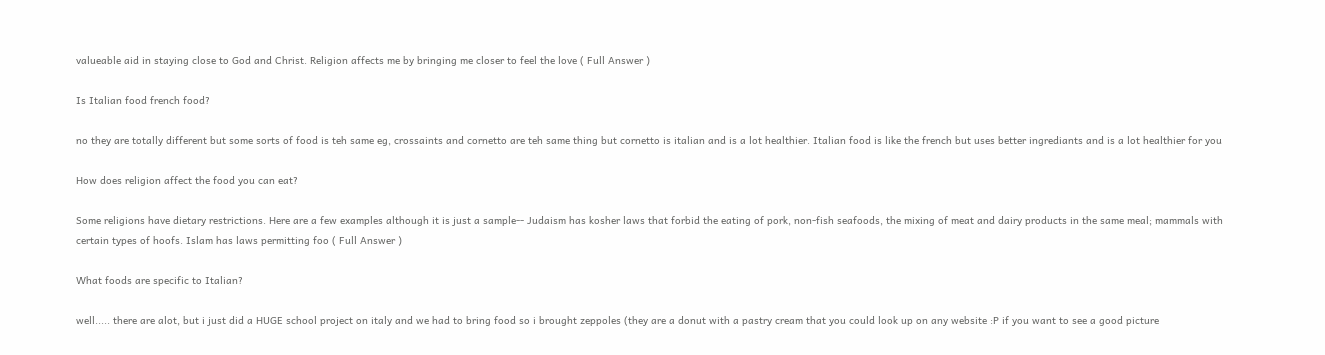valueable aid in staying close to God and Christ. Religion affects me by bringing me closer to feel the love ( Full Answer )

Is Italian food french food?

no they are totally different but some sorts of food is teh same eg, crossaints and cornetto are teh same thing but cornetto is italian and is a lot healthier. Italian food is like the french but uses better ingrediants and is a lot healthier for you

How does religion affect the food you can eat?

Some religions have dietary restrictions. Here are a few examples although it is just a sample-- Judaism has kosher laws that forbid the eating of pork, non-fish seafoods, the mixing of meat and dairy products in the same meal; mammals with certain types of hoofs. Islam has laws permitting foo ( Full Answer )

What foods are specific to Italian?

well..... there are alot, but i just did a HUGE school project on italy and we had to bring food so i brought zeppoles (they are a donut with a pastry cream that you could look up on any website :P if you want to see a good picture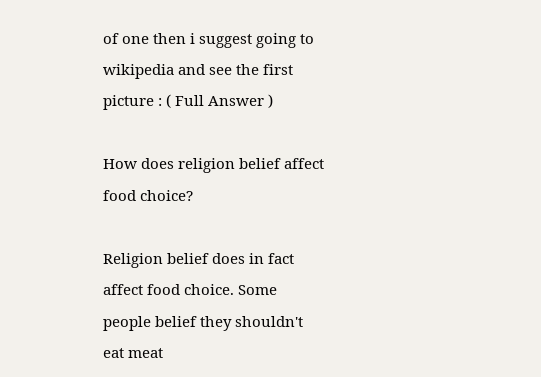of one then i suggest going to wikipedia and see the first picture : ( Full Answer )

How does religion belief affect food choice?

Religion belief does in fact affect food choice. Some people belief they shouldn't eat meat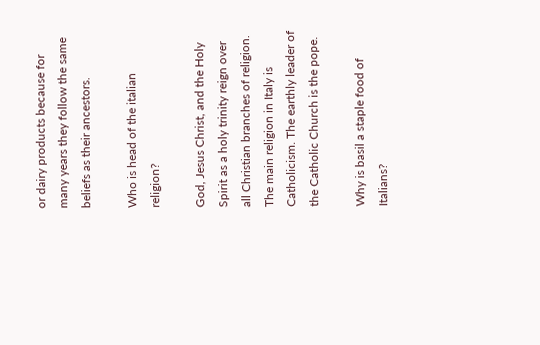or dairy products because for many years they follow the same beliefs as their ancestors.

Who is head of the italian religion?

God, Jesus Christ, and the Holy Spirit as a holy trinity reign over all Christian branches of religion. The main religion in Italy is Catholicism. The earthly leader of the Catholic Church is the pope.

Why is basil a staple food of Italians?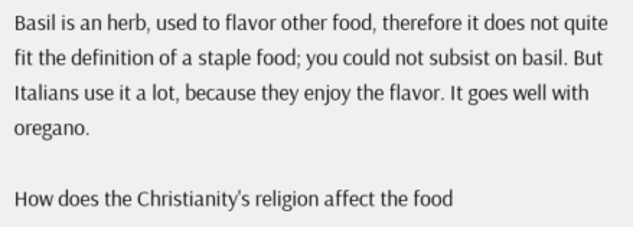Basil is an herb, used to flavor other food, therefore it does not quite fit the definition of a staple food; you could not subsist on basil. But Italians use it a lot, because they enjoy the flavor. It goes well with oregano.

How does the Christianity's religion affect the food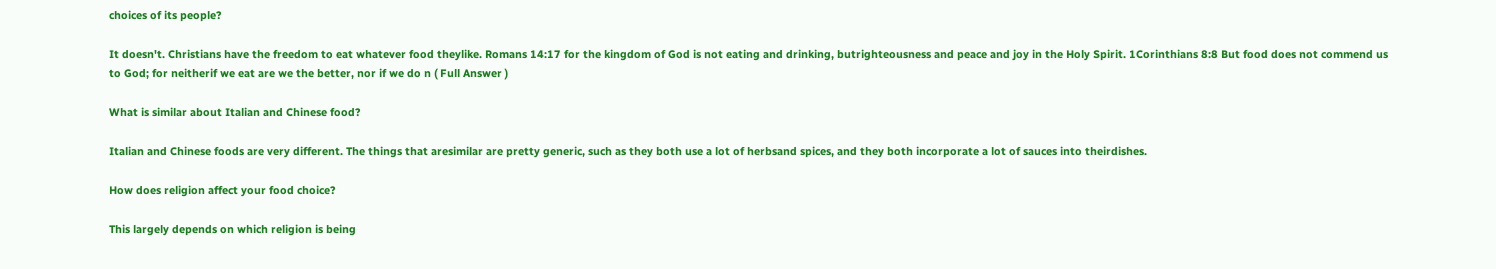choices of its people?

It doesn't. Christians have the freedom to eat whatever food theylike. Romans 14:17 for the kingdom of God is not eating and drinking, butrighteousness and peace and joy in the Holy Spirit. 1Corinthians 8:8 But food does not commend us to God; for neitherif we eat are we the better, nor if we do n ( Full Answer )

What is similar about Italian and Chinese food?

Italian and Chinese foods are very different. The things that aresimilar are pretty generic, such as they both use a lot of herbsand spices, and they both incorporate a lot of sauces into theirdishes.

How does religion affect your food choice?

This largely depends on which religion is being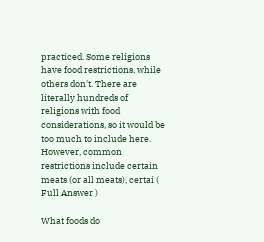practiced. Some religions have food restrictions, while others don't. There are literally hundreds of religions with food considerations, so it would be too much to include here. However, common restrictions include certain meats (or all meats), certai ( Full Answer )

What foods do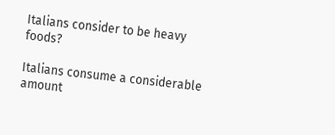Italians consider to be heavy foods?

Italians consume a considerable amount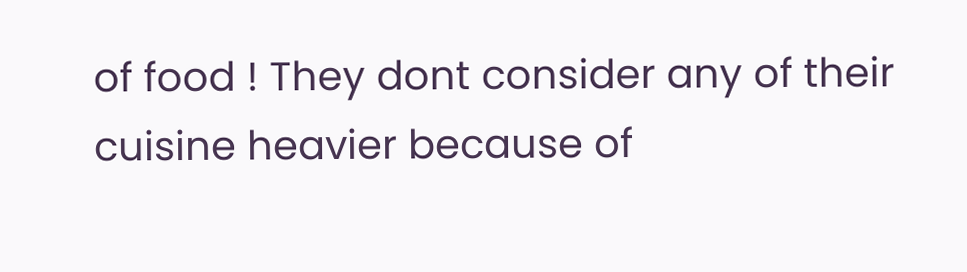of food ! They dont consider any of their cuisine heavier because of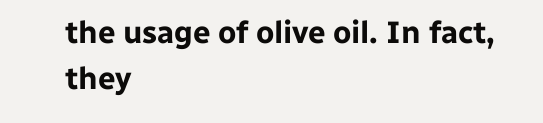the usage of olive oil. In fact, they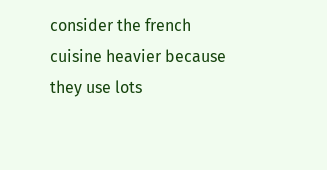consider the french cuisine heavier because they use lots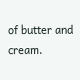of butter and cream.